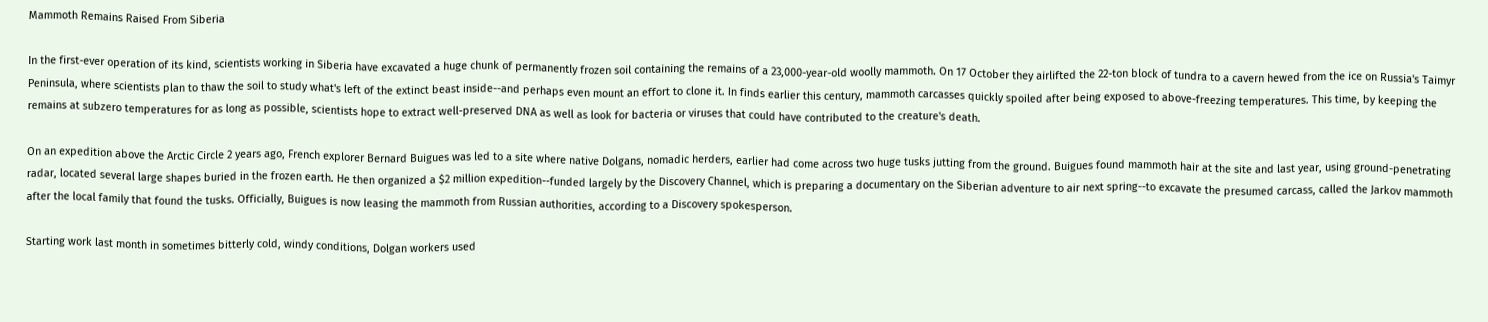Mammoth Remains Raised From Siberia

In the first-ever operation of its kind, scientists working in Siberia have excavated a huge chunk of permanently frozen soil containing the remains of a 23,000-year-old woolly mammoth. On 17 October they airlifted the 22-ton block of tundra to a cavern hewed from the ice on Russia's Taimyr Peninsula, where scientists plan to thaw the soil to study what's left of the extinct beast inside--and perhaps even mount an effort to clone it. In finds earlier this century, mammoth carcasses quickly spoiled after being exposed to above-freezing temperatures. This time, by keeping the remains at subzero temperatures for as long as possible, scientists hope to extract well-preserved DNA as well as look for bacteria or viruses that could have contributed to the creature's death.

On an expedition above the Arctic Circle 2 years ago, French explorer Bernard Buigues was led to a site where native Dolgans, nomadic herders, earlier had come across two huge tusks jutting from the ground. Buigues found mammoth hair at the site and last year, using ground-penetrating radar, located several large shapes buried in the frozen earth. He then organized a $2 million expedition--funded largely by the Discovery Channel, which is preparing a documentary on the Siberian adventure to air next spring--to excavate the presumed carcass, called the Jarkov mammoth after the local family that found the tusks. Officially, Buigues is now leasing the mammoth from Russian authorities, according to a Discovery spokesperson.

Starting work last month in sometimes bitterly cold, windy conditions, Dolgan workers used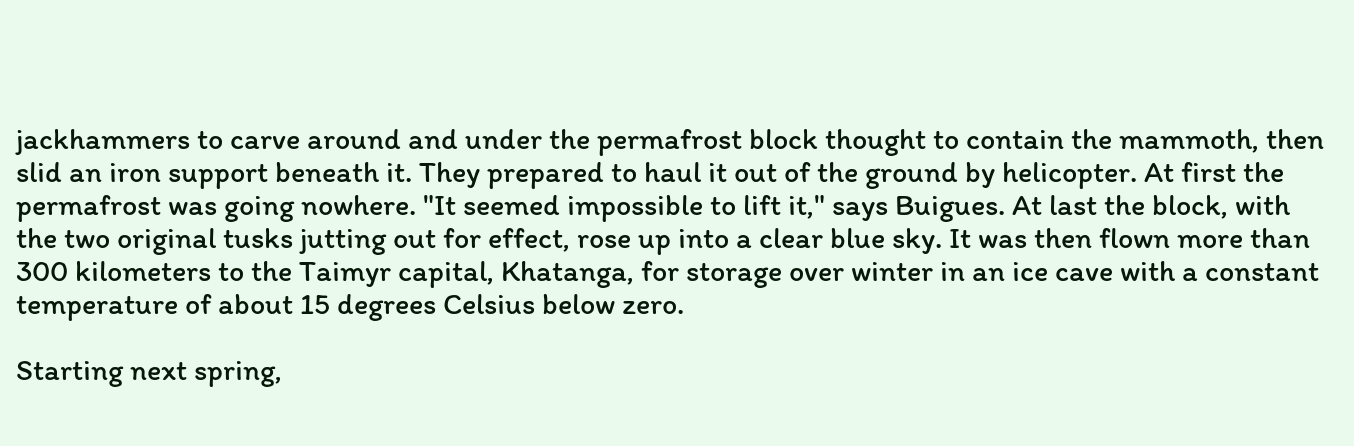jackhammers to carve around and under the permafrost block thought to contain the mammoth, then slid an iron support beneath it. They prepared to haul it out of the ground by helicopter. At first the permafrost was going nowhere. "It seemed impossible to lift it," says Buigues. At last the block, with the two original tusks jutting out for effect, rose up into a clear blue sky. It was then flown more than 300 kilometers to the Taimyr capital, Khatanga, for storage over winter in an ice cave with a constant temperature of about 15 degrees Celsius below zero.

Starting next spring,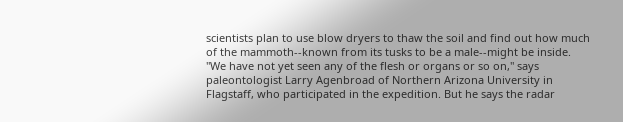scientists plan to use blow dryers to thaw the soil and find out how much of the mammoth--known from its tusks to be a male--might be inside. "We have not yet seen any of the flesh or organs or so on," says paleontologist Larry Agenbroad of Northern Arizona University in Flagstaff, who participated in the expedition. But he says the radar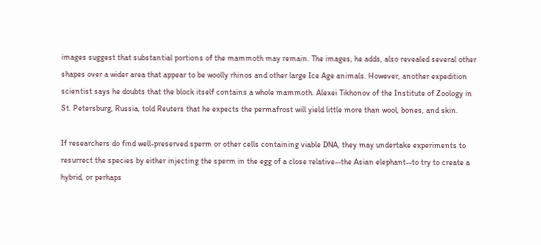images suggest that substantial portions of the mammoth may remain. The images, he adds, also revealed several other shapes over a wider area that appear to be woolly rhinos and other large Ice Age animals. However, another expedition scientist says he doubts that the block itself contains a whole mammoth. Alexei Tikhonov of the Institute of Zoology in St. Petersburg, Russia, told Reuters that he expects the permafrost will yield little more than wool, bones, and skin.

If researchers do find well-preserved sperm or other cells containing viable DNA, they may undertake experiments to resurrect the species by either injecting the sperm in the egg of a close relative--the Asian elephant--to try to create a hybrid, or perhaps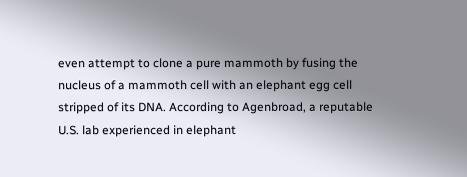even attempt to clone a pure mammoth by fusing the nucleus of a mammoth cell with an elephant egg cell stripped of its DNA. According to Agenbroad, a reputable U.S. lab experienced in elephant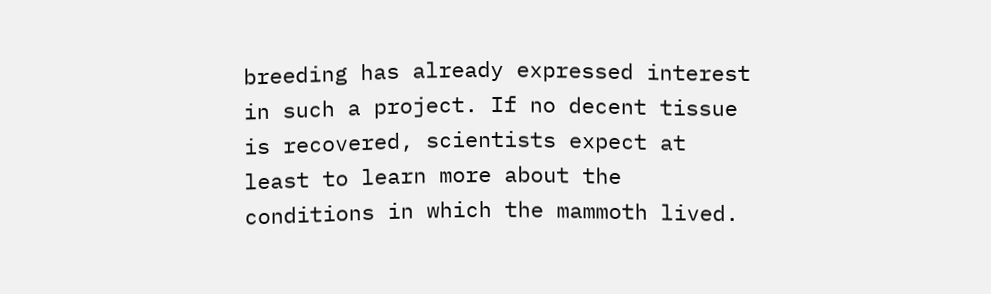breeding has already expressed interest in such a project. If no decent tissue is recovered, scientists expect at least to learn more about the conditions in which the mammoth lived.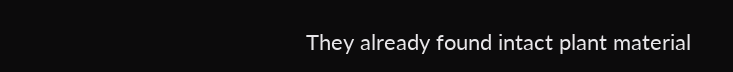They already found intact plant material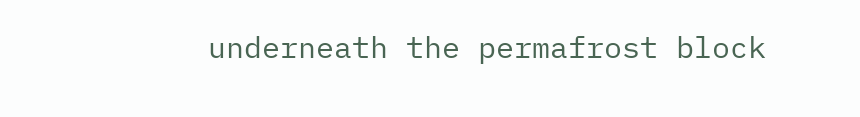underneath the permafrost block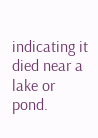indicating it died near a lake or pond.